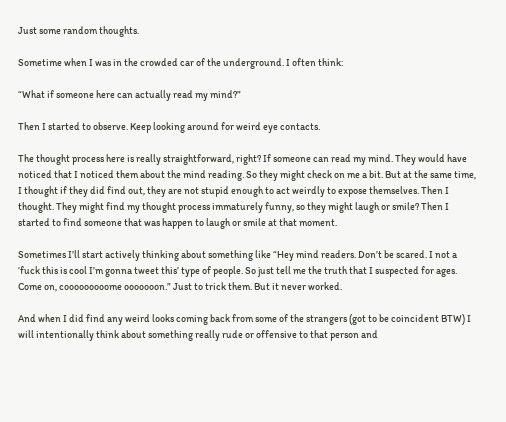Just some random thoughts.

Sometime when I was in the crowded car of the underground. I often think:

“What if someone here can actually read my mind?”

Then I started to observe. Keep looking around for weird eye contacts.

The thought process here is really straightforward, right? If someone can read my mind. They would have noticed that I noticed them about the mind reading. So they might check on me a bit. But at the same time, I thought if they did find out, they are not stupid enough to act weirdly to expose themselves. Then I thought. They might find my thought process immaturely funny, so they might laugh or smile? Then I started to find someone that was happen to laugh or smile at that moment.

Sometimes I’ll start actively thinking about something like “Hey mind readers. Don’t be scared. I not a ‘fuck this is cool I’m gonna tweet this’ type of people. So just tell me the truth that I suspected for ages. Come on, cooooooooome ooooooon.” Just to trick them. But it never worked.

And when I did find any weird looks coming back from some of the strangers (got to be coincident BTW) I will intentionally think about something really rude or offensive to that person and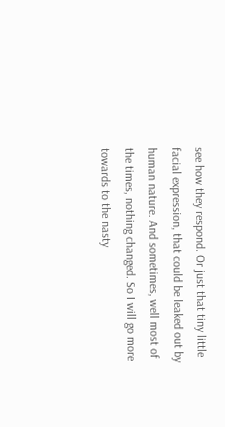see how they respond. Or just that tiny little facial expression, that could be leaked out by human nature. And sometimes, well most of the times, nothing changed. So I will go more towards to the nasty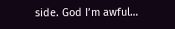side. God I’m awful…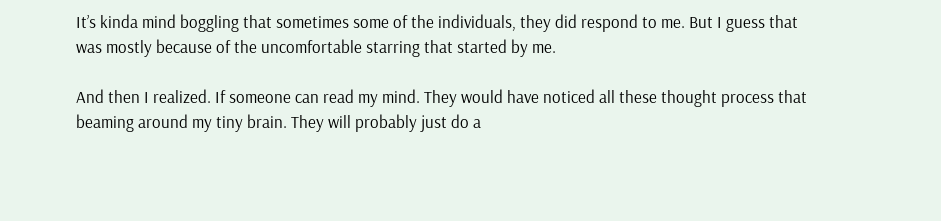It’s kinda mind boggling that sometimes some of the individuals, they did respond to me. But I guess that was mostly because of the uncomfortable starring that started by me.

And then I realized. If someone can read my mind. They would have noticed all these thought process that beaming around my tiny brain. They will probably just do a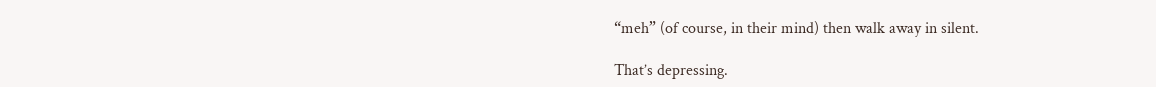“meh” (of course, in their mind) then walk away in silent.

That’s depressing.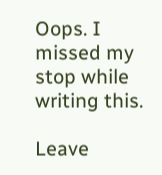Oops. I missed my stop while writing this.

Leave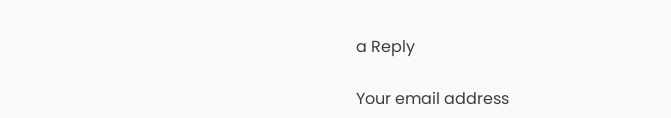a Reply

Your email address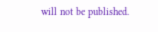will not be published.